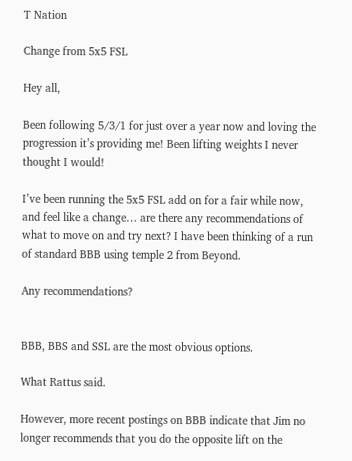T Nation

Change from 5x5 FSL

Hey all,

Been following 5/3/1 for just over a year now and loving the progression it’s providing me! Been lifting weights I never thought I would!

I’ve been running the 5x5 FSL add on for a fair while now, and feel like a change… are there any recommendations of what to move on and try next? I have been thinking of a run of standard BBB using temple 2 from Beyond.

Any recommendations?


BBB, BBS and SSL are the most obvious options.

What Rattus said.

However, more recent postings on BBB indicate that Jim no longer recommends that you do the opposite lift on the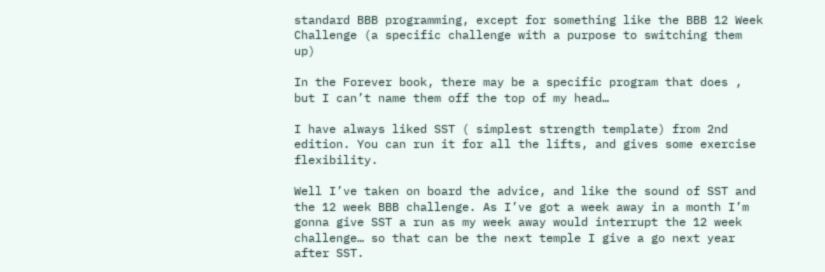standard BBB programming, except for something like the BBB 12 Week Challenge (a specific challenge with a purpose to switching them up)

In the Forever book, there may be a specific program that does , but I can’t name them off the top of my head…

I have always liked SST ( simplest strength template) from 2nd edition. You can run it for all the lifts, and gives some exercise flexibility.

Well I’ve taken on board the advice, and like the sound of SST and the 12 week BBB challenge. As I’ve got a week away in a month I’m gonna give SST a run as my week away would interrupt the 12 week challenge… so that can be the next temple I give a go next year after SST.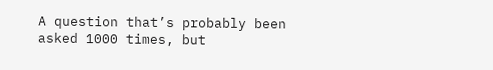A question that’s probably been asked 1000 times, but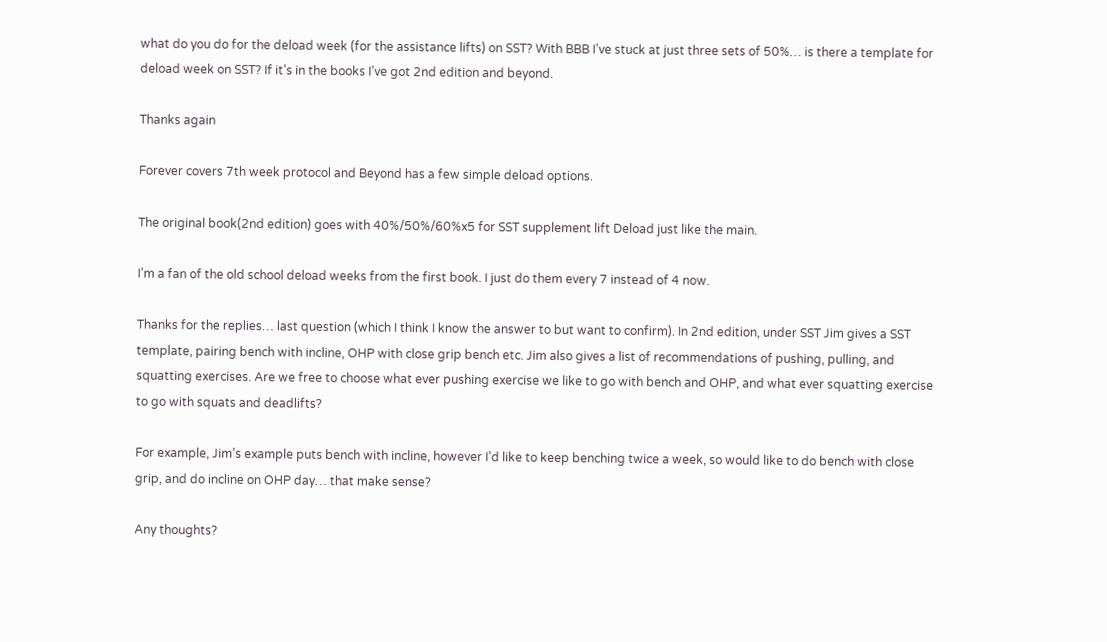what do you do for the deload week (for the assistance lifts) on SST? With BBB I’ve stuck at just three sets of 50%… is there a template for deload week on SST? If it’s in the books I’ve got 2nd edition and beyond.

Thanks again

Forever covers 7th week protocol and Beyond has a few simple deload options.

The original book(2nd edition) goes with 40%/50%/60%x5 for SST supplement lift Deload just like the main.

I’m a fan of the old school deload weeks from the first book. I just do them every 7 instead of 4 now.

Thanks for the replies… last question (which I think I know the answer to but want to confirm). In 2nd edition, under SST Jim gives a SST template, pairing bench with incline, OHP with close grip bench etc. Jim also gives a list of recommendations of pushing, pulling, and squatting exercises. Are we free to choose what ever pushing exercise we like to go with bench and OHP, and what ever squatting exercise to go with squats and deadlifts?

For example, Jim’s example puts bench with incline, however I’d like to keep benching twice a week, so would like to do bench with close grip, and do incline on OHP day… that make sense?

Any thoughts?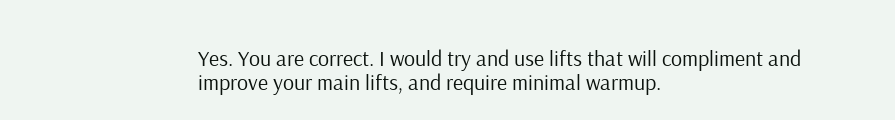Yes. You are correct. I would try and use lifts that will compliment and improve your main lifts, and require minimal warmup.